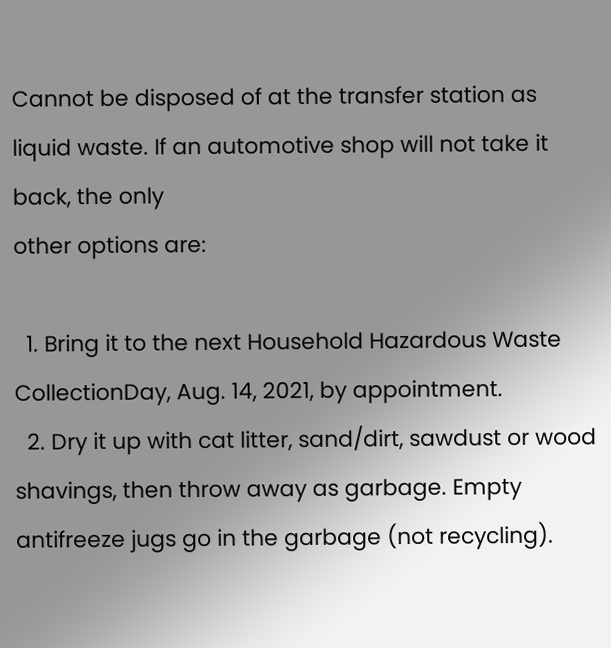Cannot be disposed of at the transfer station as
liquid waste. If an automotive shop will not take it back, the only
other options are:

  1. Bring it to the next Household Hazardous Waste CollectionDay, Aug. 14, 2021, by appointment.
  2. Dry it up with cat litter, sand/dirt, sawdust or wood shavings, then throw away as garbage. Empty antifreeze jugs go in the garbage (not recycling).